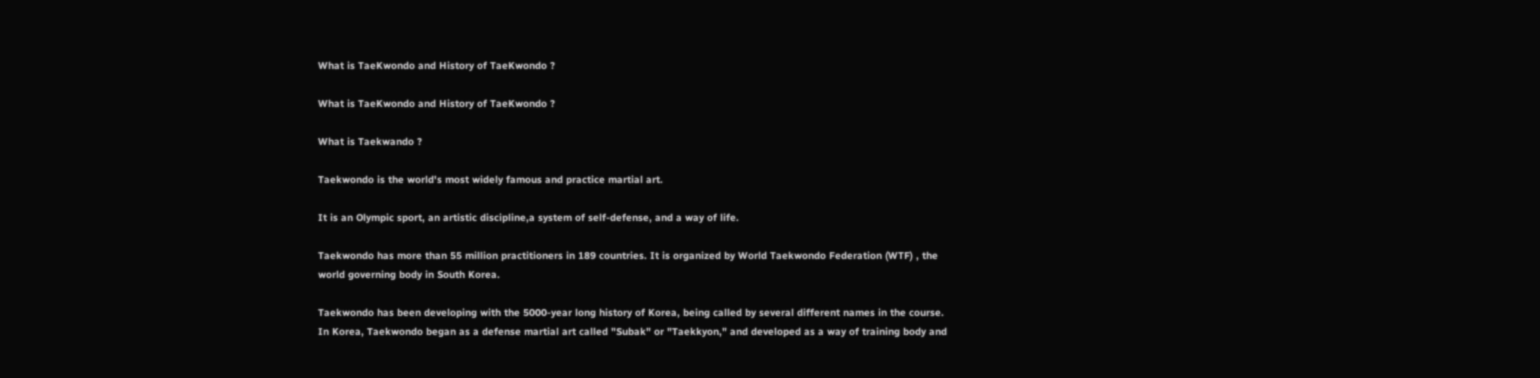What is TaeKwondo and History of TaeKwondo ?

What is TaeKwondo and History of TaeKwondo ?

What is Taekwando ?

Taekwondo is the world's most widely famous and practice martial art.

It is an Olympic sport, an artistic discipline,a system of self-defense, and a way of life.

Taekwondo has more than 55 million practitioners in 189 countries. It is organized by World Taekwondo Federation (WTF) , the world governing body in South Korea.

Taekwondo has been developing with the 5000-year long history of Korea, being called by several different names in the course. In Korea, Taekwondo began as a defense martial art called "Subak" or "Taekkyon," and developed as a way of training body and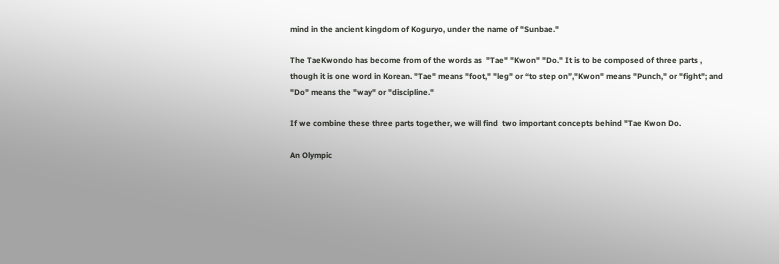mind in the ancient kingdom of Koguryo, under the name of "Sunbae."

The TaeKwondo has become from of the words as  "Tae" "Kwon" "Do." It is to be composed of three parts , though it is one word in Korean. "Tae" means "foot," "leg" or “to step on”,"Kwon" means "Punch," or "fight"; and "Do" means the "way" or "discipline."

If we combine these three parts together, we will find  two important concepts behind "Tae Kwon Do.

An Olympic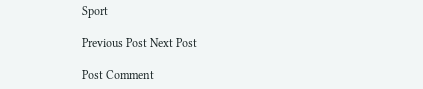Sport

Previous Post Next Post

Post Comment